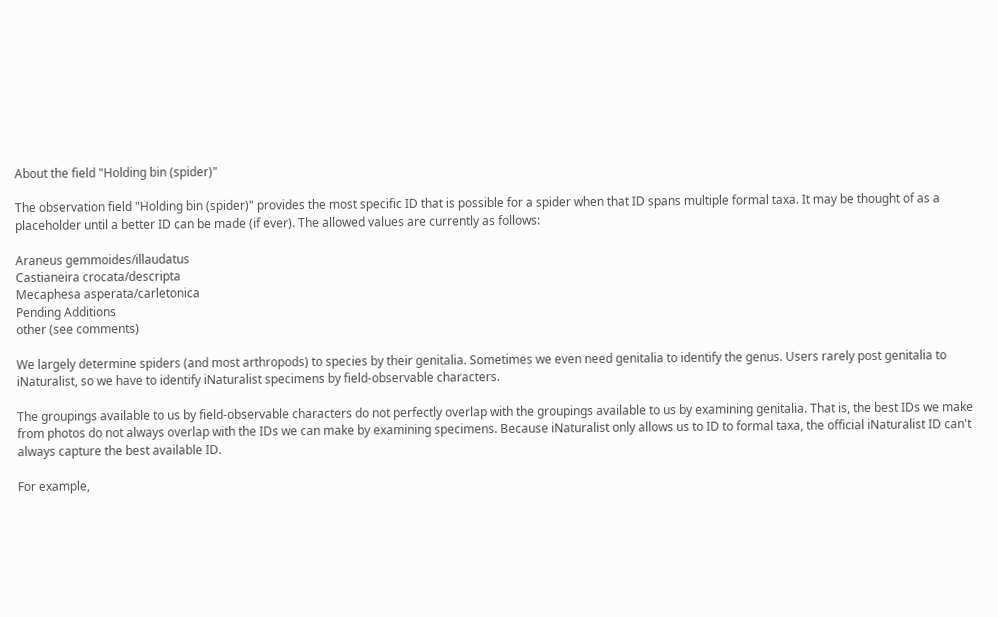About the field "Holding bin (spider)"

The observation field "Holding bin (spider)" provides the most specific ID that is possible for a spider when that ID spans multiple formal taxa. It may be thought of as a placeholder until a better ID can be made (if ever). The allowed values are currently as follows:

Araneus gemmoides/illaudatus
Castianeira crocata/descripta
Mecaphesa asperata/carletonica
Pending Additions
other (see comments)

We largely determine spiders (and most arthropods) to species by their genitalia. Sometimes we even need genitalia to identify the genus. Users rarely post genitalia to iNaturalist, so we have to identify iNaturalist specimens by field-observable characters.

The groupings available to us by field-observable characters do not perfectly overlap with the groupings available to us by examining genitalia. That is, the best IDs we make from photos do not always overlap with the IDs we can make by examining specimens. Because iNaturalist only allows us to ID to formal taxa, the official iNaturalist ID can't always capture the best available ID.

For example,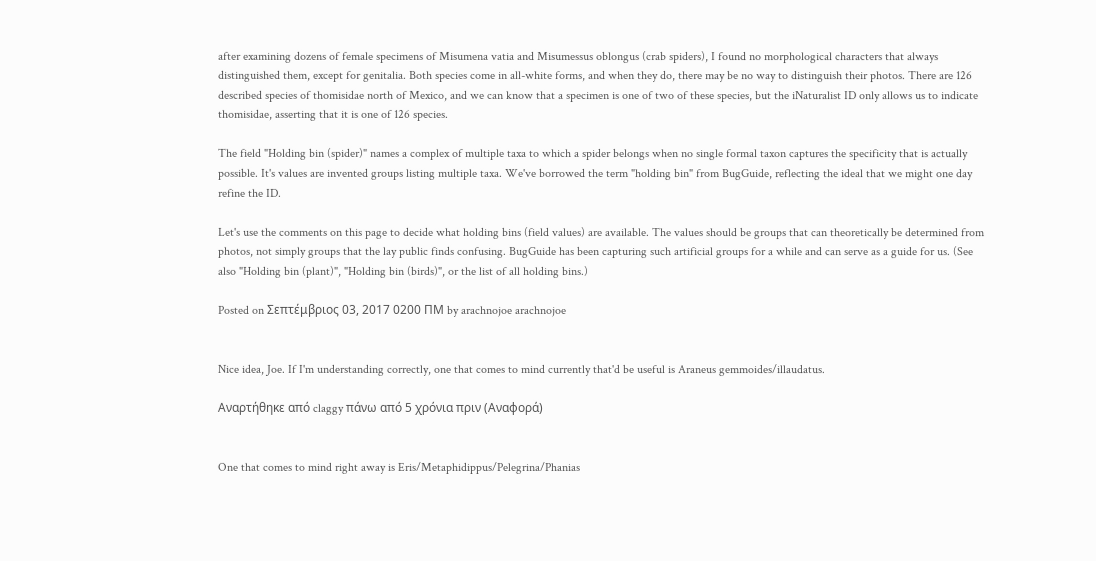after examining dozens of female specimens of Misumena vatia and Misumessus oblongus (crab spiders), I found no morphological characters that always distinguished them, except for genitalia. Both species come in all-white forms, and when they do, there may be no way to distinguish their photos. There are 126 described species of thomisidae north of Mexico, and we can know that a specimen is one of two of these species, but the iNaturalist ID only allows us to indicate thomisidae, asserting that it is one of 126 species.

The field "Holding bin (spider)" names a complex of multiple taxa to which a spider belongs when no single formal taxon captures the specificity that is actually possible. It's values are invented groups listing multiple taxa. We've borrowed the term "holding bin" from BugGuide, reflecting the ideal that we might one day refine the ID.

Let's use the comments on this page to decide what holding bins (field values) are available. The values should be groups that can theoretically be determined from photos, not simply groups that the lay public finds confusing. BugGuide has been capturing such artificial groups for a while and can serve as a guide for us. (See also "Holding bin (plant)", "Holding bin (birds)", or the list of all holding bins.)

Posted on Σεπτέμβριος 03, 2017 0200 ΠΜ by arachnojoe arachnojoe


Nice idea, Joe. If I'm understanding correctly, one that comes to mind currently that'd be useful is Araneus gemmoides/illaudatus.

Αναρτήθηκε από claggy πάνω από 5 χρόνια πριν (Αναφορά)


One that comes to mind right away is Eris/Metaphidippus/Pelegrina/Phanias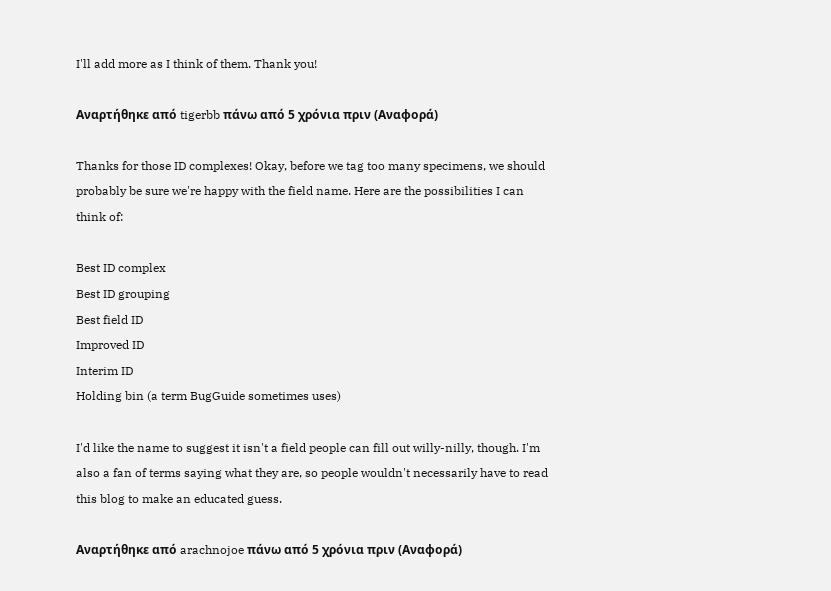I'll add more as I think of them. Thank you!

Αναρτήθηκε από tigerbb πάνω από 5 χρόνια πριν (Αναφορά)

Thanks for those ID complexes! Okay, before we tag too many specimens, we should probably be sure we're happy with the field name. Here are the possibilities I can think of:

Best ID complex
Best ID grouping
Best field ID
Improved ID
Interim ID
Holding bin (a term BugGuide sometimes uses)

I'd like the name to suggest it isn't a field people can fill out willy-nilly, though. I'm also a fan of terms saying what they are, so people wouldn't necessarily have to read this blog to make an educated guess.

Αναρτήθηκε από arachnojoe πάνω από 5 χρόνια πριν (Αναφορά)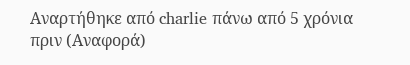Αναρτήθηκε από charlie πάνω από 5 χρόνια πριν (Αναφορά)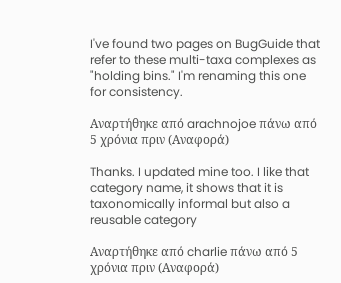I've found two pages on BugGuide that refer to these multi-taxa complexes as "holding bins." I'm renaming this one for consistency.

Αναρτήθηκε από arachnojoe πάνω από 5 χρόνια πριν (Αναφορά)

Thanks. I updated mine too. I like that category name, it shows that it is taxonomically informal but also a reusable category

Αναρτήθηκε από charlie πάνω από 5 χρόνια πριν (Αναφορά)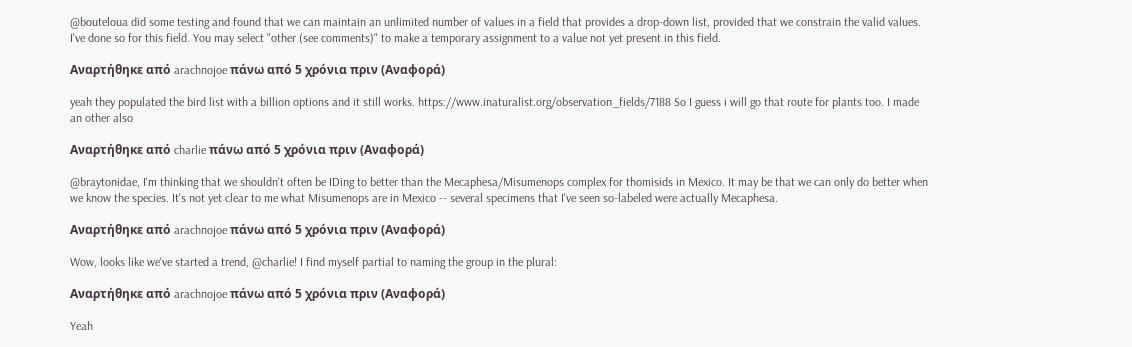@bouteloua did some testing and found that we can maintain an unlimited number of values in a field that provides a drop-down list, provided that we constrain the valid values. I've done so for this field. You may select "other (see comments)" to make a temporary assignment to a value not yet present in this field.

Αναρτήθηκε από arachnojoe πάνω από 5 χρόνια πριν (Αναφορά)

yeah they populated the bird list with a billion options and it still works. https://www.inaturalist.org/observation_fields/7188 So I guess i will go that route for plants too. I made an other also

Αναρτήθηκε από charlie πάνω από 5 χρόνια πριν (Αναφορά)

@braytonidae, I'm thinking that we shouldn't often be IDing to better than the Mecaphesa/Misumenops complex for thomisids in Mexico. It may be that we can only do better when we know the species. It's not yet clear to me what Misumenops are in Mexico -- several specimens that I've seen so-labeled were actually Mecaphesa.

Αναρτήθηκε από arachnojoe πάνω από 5 χρόνια πριν (Αναφορά)

Wow, looks like we've started a trend, @charlie! I find myself partial to naming the group in the plural:

Αναρτήθηκε από arachnojoe πάνω από 5 χρόνια πριν (Αναφορά)

Yeah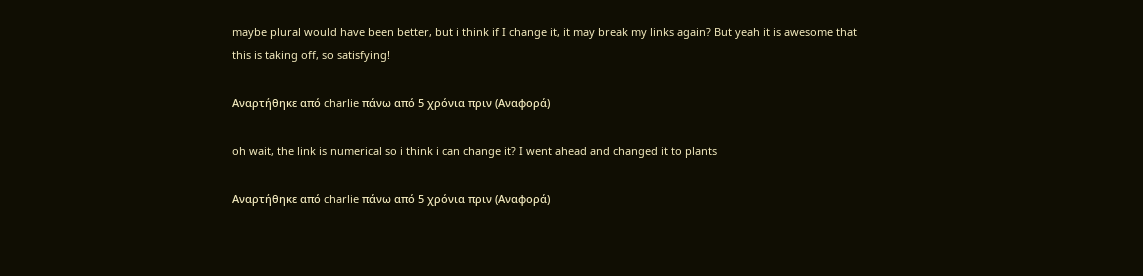maybe plural would have been better, but i think if I change it, it may break my links again? But yeah it is awesome that this is taking off, so satisfying!

Αναρτήθηκε από charlie πάνω από 5 χρόνια πριν (Αναφορά)

oh wait, the link is numerical so i think i can change it? I went ahead and changed it to plants

Αναρτήθηκε από charlie πάνω από 5 χρόνια πριν (Αναφορά)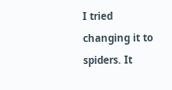I tried changing it to spiders. It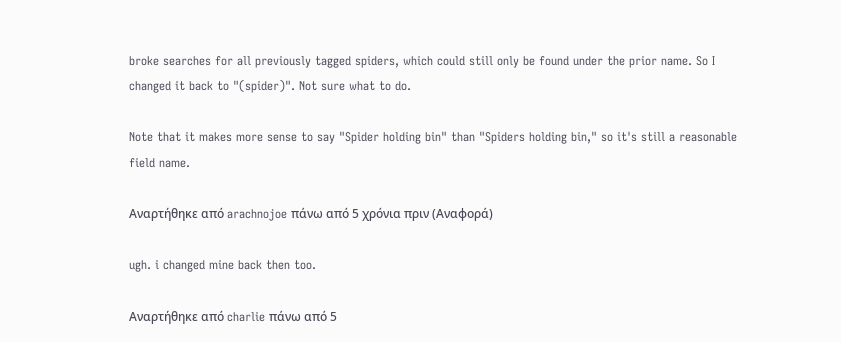broke searches for all previously tagged spiders, which could still only be found under the prior name. So I changed it back to "(spider)". Not sure what to do.

Note that it makes more sense to say "Spider holding bin" than "Spiders holding bin," so it's still a reasonable field name.

Αναρτήθηκε από arachnojoe πάνω από 5 χρόνια πριν (Αναφορά)

ugh. i changed mine back then too.

Αναρτήθηκε από charlie πάνω από 5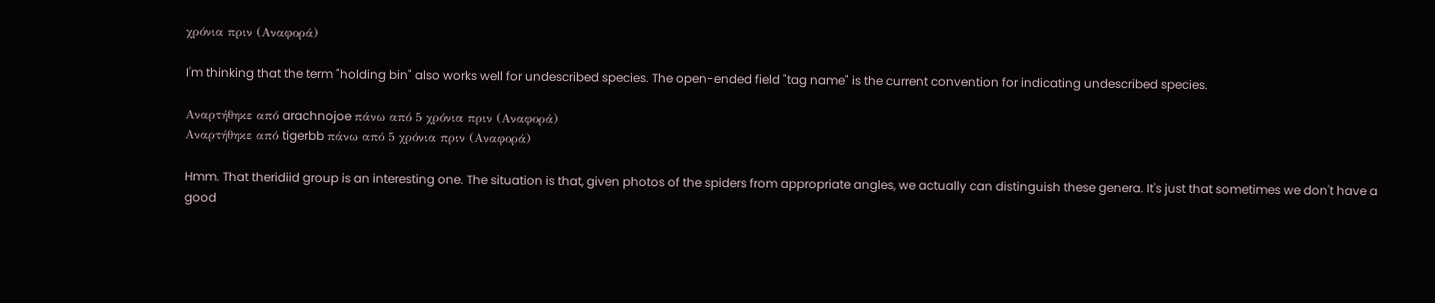χρόνια πριν (Αναφορά)

I'm thinking that the term "holding bin" also works well for undescribed species. The open-ended field "tag name" is the current convention for indicating undescribed species.

Αναρτήθηκε από arachnojoe πάνω από 5 χρόνια πριν (Αναφορά)
Αναρτήθηκε από tigerbb πάνω από 5 χρόνια πριν (Αναφορά)

Hmm. That theridiid group is an interesting one. The situation is that, given photos of the spiders from appropriate angles, we actually can distinguish these genera. It's just that sometimes we don't have a good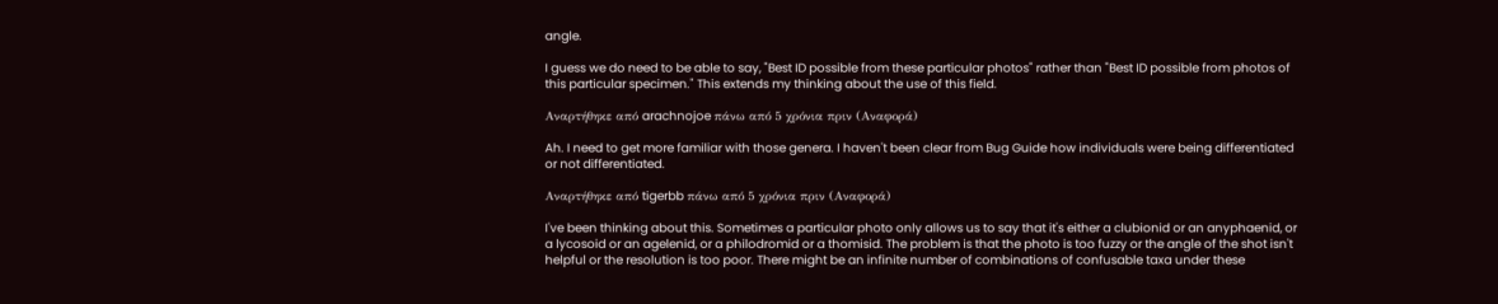angle.

I guess we do need to be able to say, "Best ID possible from these particular photos" rather than "Best ID possible from photos of this particular specimen." This extends my thinking about the use of this field.

Αναρτήθηκε από arachnojoe πάνω από 5 χρόνια πριν (Αναφορά)

Ah. I need to get more familiar with those genera. I haven't been clear from Bug Guide how individuals were being differentiated or not differentiated.

Αναρτήθηκε από tigerbb πάνω από 5 χρόνια πριν (Αναφορά)

I've been thinking about this. Sometimes a particular photo only allows us to say that it's either a clubionid or an anyphaenid, or a lycosoid or an agelenid, or a philodromid or a thomisid. The problem is that the photo is too fuzzy or the angle of the shot isn't helpful or the resolution is too poor. There might be an infinite number of combinations of confusable taxa under these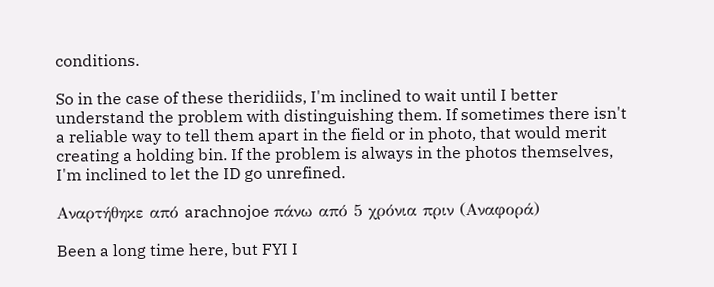conditions.

So in the case of these theridiids, I'm inclined to wait until I better understand the problem with distinguishing them. If sometimes there isn't a reliable way to tell them apart in the field or in photo, that would merit creating a holding bin. If the problem is always in the photos themselves, I'm inclined to let the ID go unrefined.

Αναρτήθηκε από arachnojoe πάνω από 5 χρόνια πριν (Αναφορά)

Been a long time here, but FYI I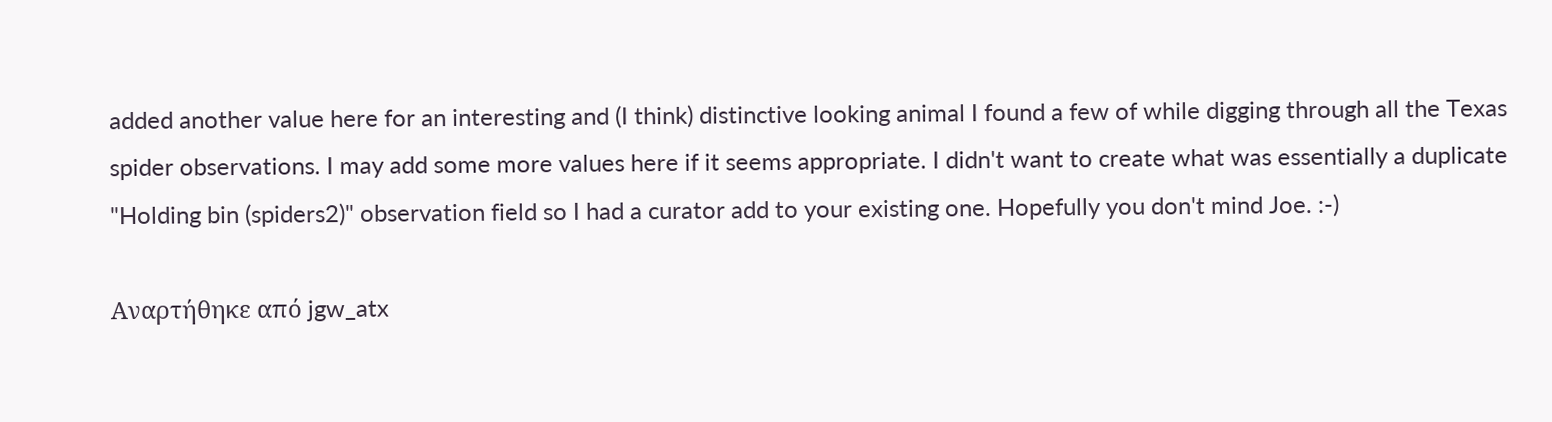added another value here for an interesting and (I think) distinctive looking animal I found a few of while digging through all the Texas spider observations. I may add some more values here if it seems appropriate. I didn't want to create what was essentially a duplicate "Holding bin (spiders2)" observation field so I had a curator add to your existing one. Hopefully you don't mind Joe. :-)

Αναρτήθηκε από jgw_atx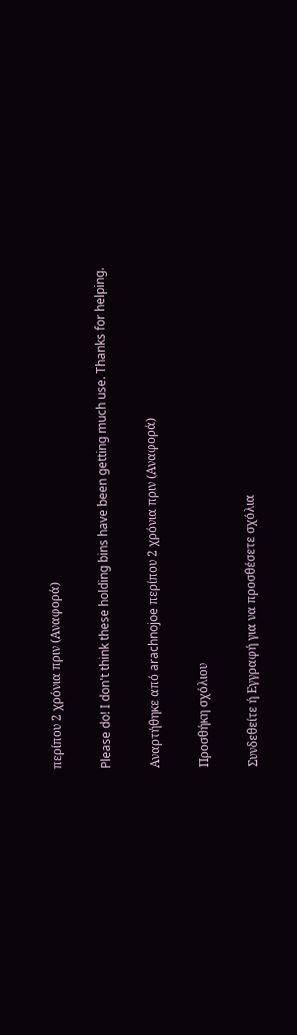περίπου 2 χρόνια πριν (Αναφορά)

Please do! I don't think these holding bins have been getting much use. Thanks for helping.

Αναρτήθηκε από arachnojoe περίπου 2 χρόνια πριν (Αναφορά)

Προσθήκη σχόλιου

Συνδεθείτε ή Εγγραφή για να προσθέσετε σχόλια